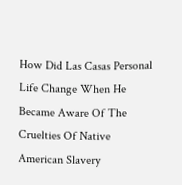How Did Las Casas Personal Life Change When He Became Aware Of The Cruelties Of Native American Slavery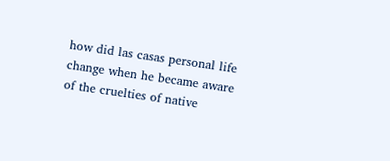how did las casas personal life change when he became aware of the cruelties of native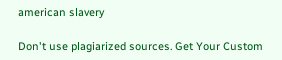american slavery

Don't use plagiarized sources. Get Your Custom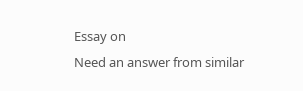Essay on
Need an answer from similar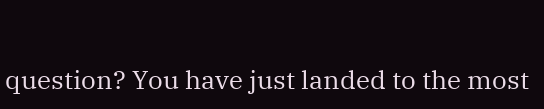question? You have just landed to the most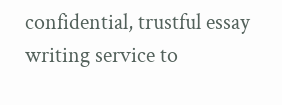confidential, trustful essay writing service to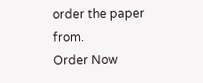order the paper from.
Order Now